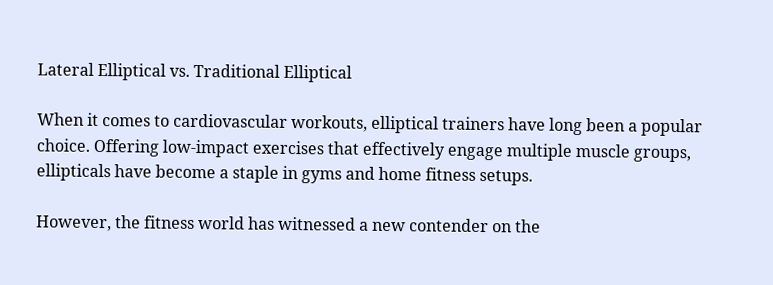Lateral Elliptical vs. Traditional Elliptical

When it comes to cardiovascular workouts, elliptical trainers have long been a popular choice. Offering low-impact exercises that effectively engage multiple muscle groups, ellipticals have become a staple in gyms and home fitness setups.

However, the fitness world has witnessed a new contender on the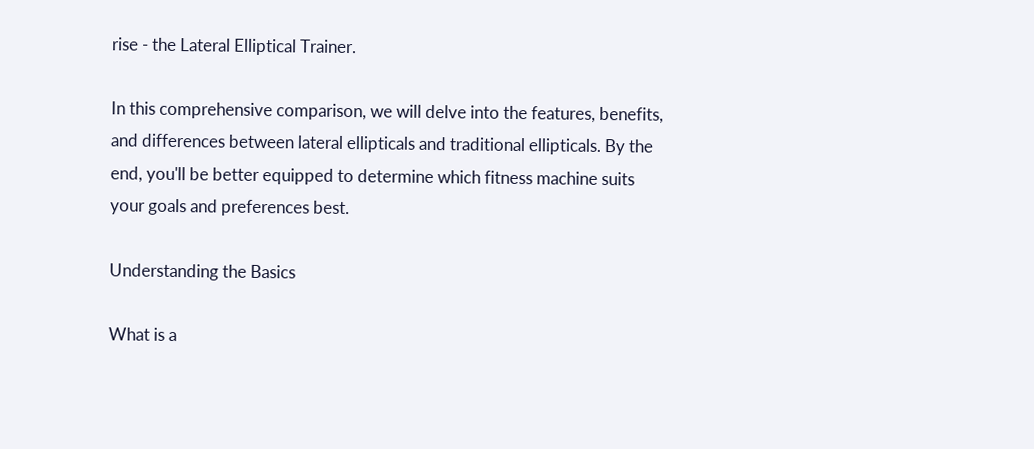rise - the Lateral Elliptical Trainer.

In this comprehensive comparison, we will delve into the features, benefits, and differences between lateral ellipticals and traditional ellipticals. By the end, you'll be better equipped to determine which fitness machine suits your goals and preferences best.

Understanding the Basics

What is a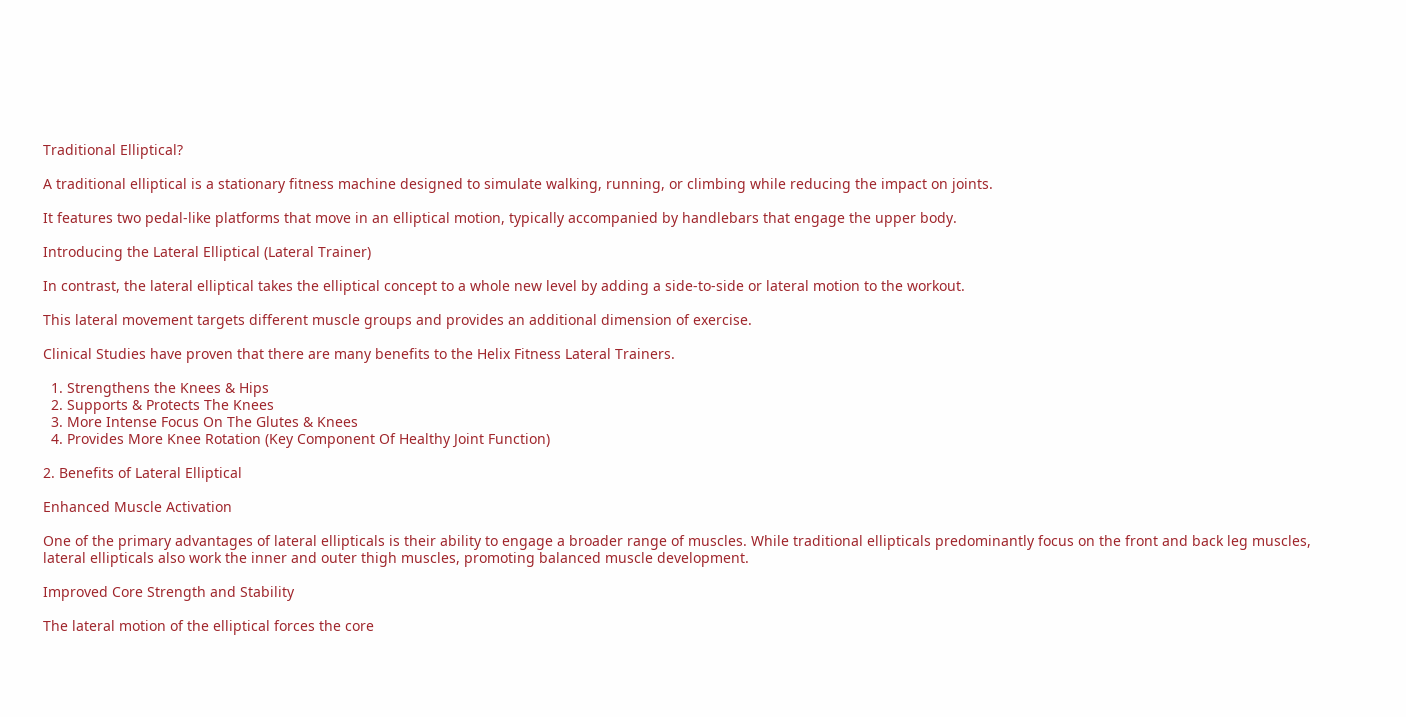Traditional Elliptical?

A traditional elliptical is a stationary fitness machine designed to simulate walking, running, or climbing while reducing the impact on joints.

It features two pedal-like platforms that move in an elliptical motion, typically accompanied by handlebars that engage the upper body.

Introducing the Lateral Elliptical (Lateral Trainer)

In contrast, the lateral elliptical takes the elliptical concept to a whole new level by adding a side-to-side or lateral motion to the workout.

This lateral movement targets different muscle groups and provides an additional dimension of exercise.

Clinical Studies have proven that there are many benefits to the Helix Fitness Lateral Trainers.

  1. Strengthens the Knees & Hips
  2. Supports & Protects The Knees
  3. More Intense Focus On The Glutes & Knees
  4. Provides More Knee Rotation (Key Component Of Healthy Joint Function)

2. Benefits of Lateral Elliptical

Enhanced Muscle Activation

One of the primary advantages of lateral ellipticals is their ability to engage a broader range of muscles. While traditional ellipticals predominantly focus on the front and back leg muscles, lateral ellipticals also work the inner and outer thigh muscles, promoting balanced muscle development.

Improved Core Strength and Stability

The lateral motion of the elliptical forces the core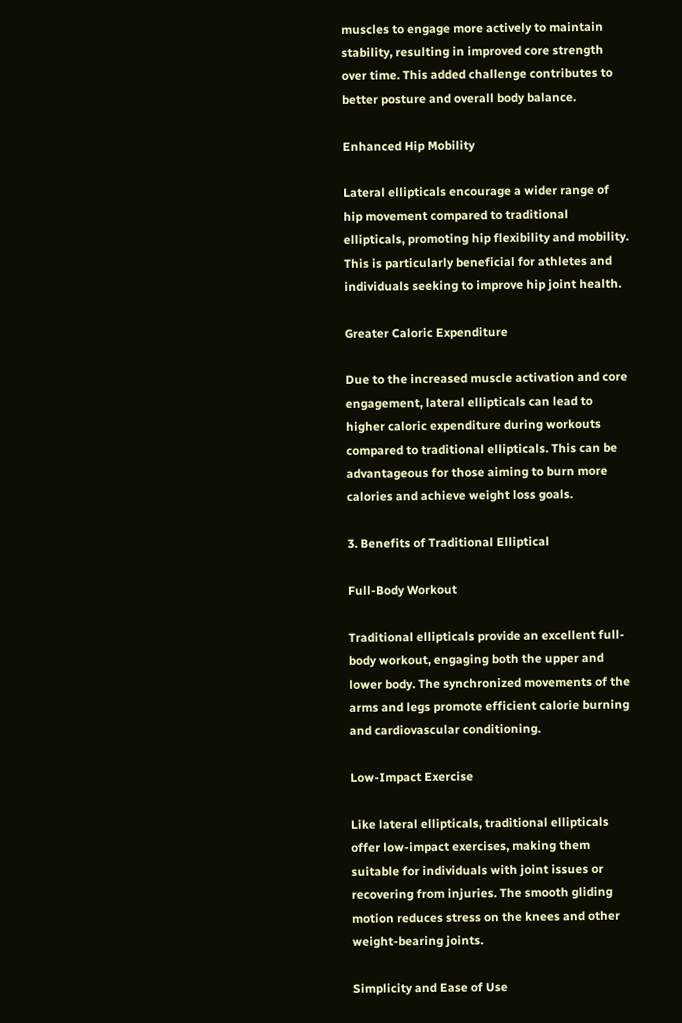muscles to engage more actively to maintain stability, resulting in improved core strength over time. This added challenge contributes to better posture and overall body balance.

Enhanced Hip Mobility

Lateral ellipticals encourage a wider range of hip movement compared to traditional ellipticals, promoting hip flexibility and mobility. This is particularly beneficial for athletes and individuals seeking to improve hip joint health.

Greater Caloric Expenditure

Due to the increased muscle activation and core engagement, lateral ellipticals can lead to higher caloric expenditure during workouts compared to traditional ellipticals. This can be advantageous for those aiming to burn more calories and achieve weight loss goals.

3. Benefits of Traditional Elliptical

Full-Body Workout

Traditional ellipticals provide an excellent full-body workout, engaging both the upper and lower body. The synchronized movements of the arms and legs promote efficient calorie burning and cardiovascular conditioning.

Low-Impact Exercise

Like lateral ellipticals, traditional ellipticals offer low-impact exercises, making them suitable for individuals with joint issues or recovering from injuries. The smooth gliding motion reduces stress on the knees and other weight-bearing joints.

Simplicity and Ease of Use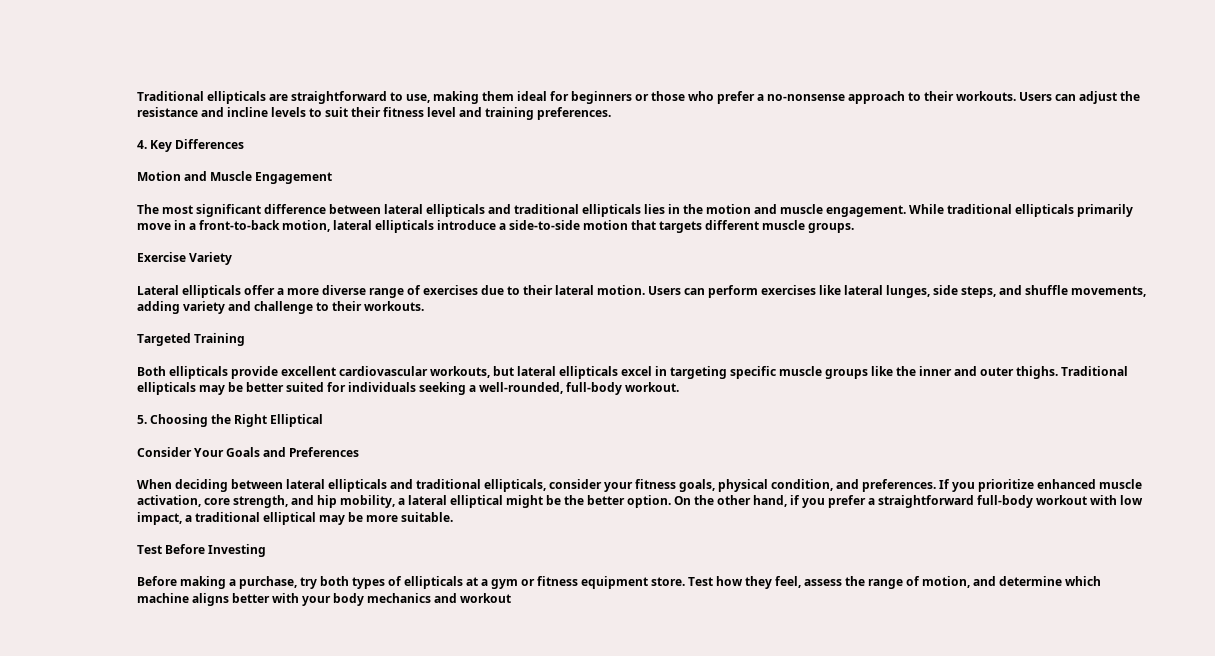Traditional ellipticals are straightforward to use, making them ideal for beginners or those who prefer a no-nonsense approach to their workouts. Users can adjust the resistance and incline levels to suit their fitness level and training preferences.

4. Key Differences

Motion and Muscle Engagement

The most significant difference between lateral ellipticals and traditional ellipticals lies in the motion and muscle engagement. While traditional ellipticals primarily move in a front-to-back motion, lateral ellipticals introduce a side-to-side motion that targets different muscle groups.

Exercise Variety

Lateral ellipticals offer a more diverse range of exercises due to their lateral motion. Users can perform exercises like lateral lunges, side steps, and shuffle movements, adding variety and challenge to their workouts.

Targeted Training

Both ellipticals provide excellent cardiovascular workouts, but lateral ellipticals excel in targeting specific muscle groups like the inner and outer thighs. Traditional ellipticals may be better suited for individuals seeking a well-rounded, full-body workout.

5. Choosing the Right Elliptical

Consider Your Goals and Preferences

When deciding between lateral ellipticals and traditional ellipticals, consider your fitness goals, physical condition, and preferences. If you prioritize enhanced muscle activation, core strength, and hip mobility, a lateral elliptical might be the better option. On the other hand, if you prefer a straightforward full-body workout with low impact, a traditional elliptical may be more suitable.

Test Before Investing

Before making a purchase, try both types of ellipticals at a gym or fitness equipment store. Test how they feel, assess the range of motion, and determine which machine aligns better with your body mechanics and workout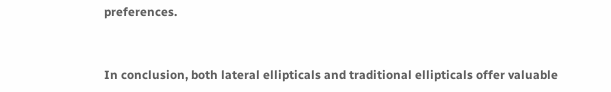preferences.


In conclusion, both lateral ellipticals and traditional ellipticals offer valuable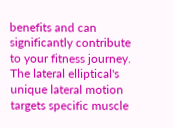benefits and can significantly contribute to your fitness journey. The lateral elliptical's unique lateral motion targets specific muscle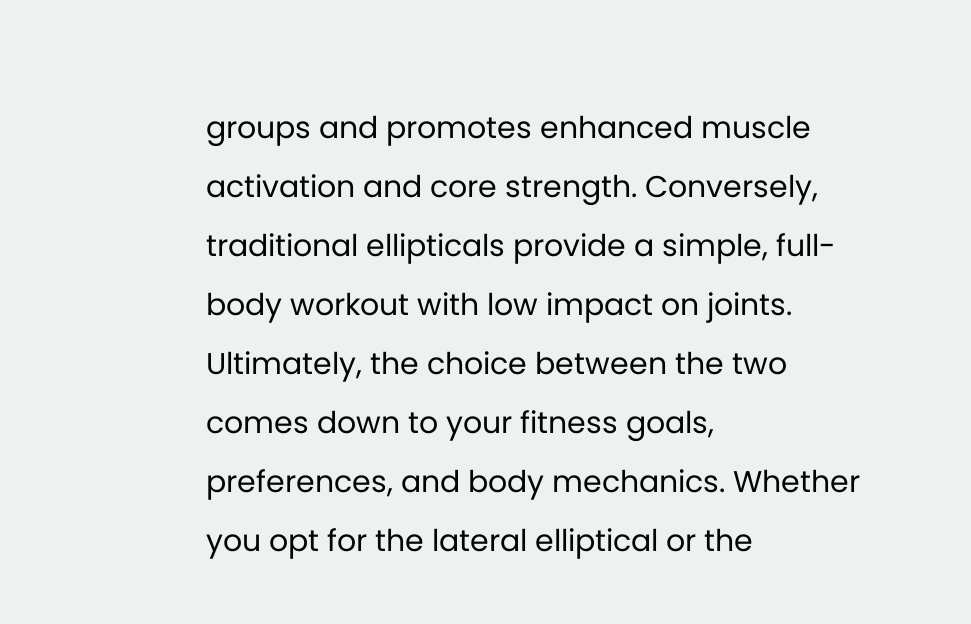groups and promotes enhanced muscle activation and core strength. Conversely, traditional ellipticals provide a simple, full-body workout with low impact on joints. Ultimately, the choice between the two comes down to your fitness goals, preferences, and body mechanics. Whether you opt for the lateral elliptical or the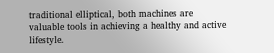traditional elliptical, both machines are valuable tools in achieving a healthy and active lifestyle.